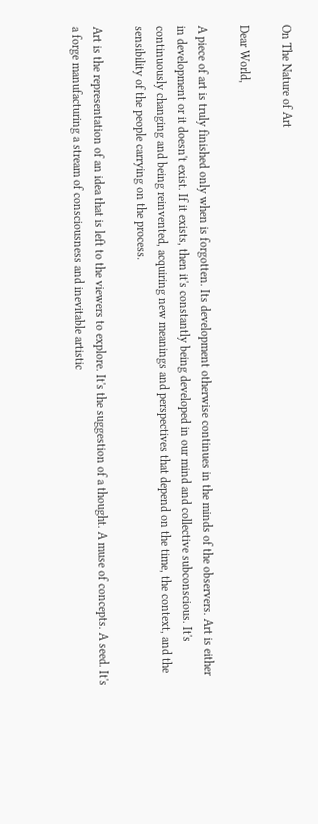On The Nature of Art

Dear World,

A piece of art is truly finished only when is forgotten. Its development otherwise continues in the minds of the observers. Art is either in development or it doesn't exist. If it exists, then it's constantly being developed in our mind and collective subconscious. It's continuously changing and being reinvented, acquiring new meanings and perspectives that depend on the time, the context, and the sensibility of the people carrying on the process.

Art is the representation of an idea that is left to the viewers to explore. It's the suggestion of a thought. A muse of concepts. A seed. It's a forge manufacturing a stream of consciousness and inevitable artistic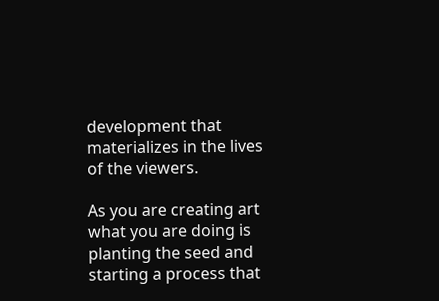development that materializes in the lives of the viewers.

As you are creating art what you are doing is planting the seed and starting a process that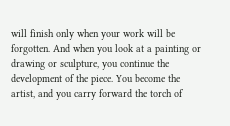will finish only when your work will be forgotten. And when you look at a painting or drawing or sculpture, you continue the development of the piece. You become the artist, and you carry forward the torch of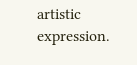artistic expression.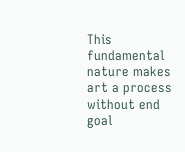This fundamental nature makes art a process without end goal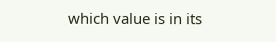which value is in its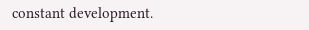constant development.